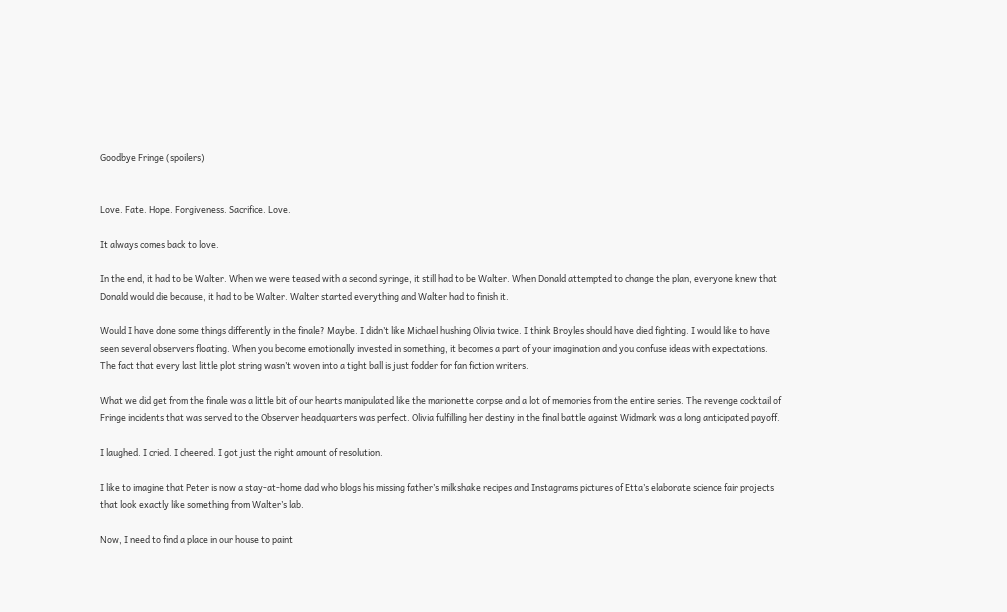Goodbye Fringe (spoilers)


Love. Fate. Hope. Forgiveness. Sacrifice. Love.

It always comes back to love.

In the end, it had to be Walter. When we were teased with a second syringe, it still had to be Walter. When Donald attempted to change the plan, everyone knew that Donald would die because, it had to be Walter. Walter started everything and Walter had to finish it.

Would I have done some things differently in the finale? Maybe. I didn’t like Michael hushing Olivia twice. I think Broyles should have died fighting. I would like to have seen several observers floating. When you become emotionally invested in something, it becomes a part of your imagination and you confuse ideas with expectations. The fact that every last little plot string wasn’t woven into a tight ball is just fodder for fan fiction writers.

What we did get from the finale was a little bit of our hearts manipulated like the marionette corpse and a lot of memories from the entire series. The revenge cocktail of Fringe incidents that was served to the Observer headquarters was perfect. Olivia fulfilling her destiny in the final battle against Widmark was a long anticipated payoff.

I laughed. I cried. I cheered. I got just the right amount of resolution.

I like to imagine that Peter is now a stay-at-home dad who blogs his missing father’s milkshake recipes and Instagrams pictures of Etta’s elaborate science fair projects that look exactly like something from Walter’s lab.

Now, I need to find a place in our house to paint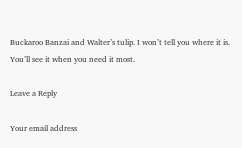Buckaroo Banzai and Walter’s tulip. I won’t tell you where it is. You’ll see it when you need it most.

Leave a Reply

Your email address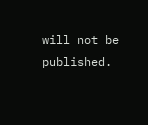will not be published.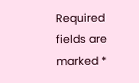Required fields are marked *